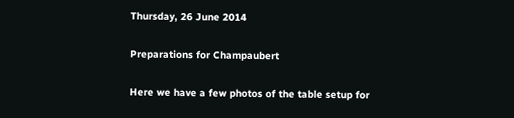Thursday, 26 June 2014

Preparations for Champaubert

Here we have a few photos of the table setup for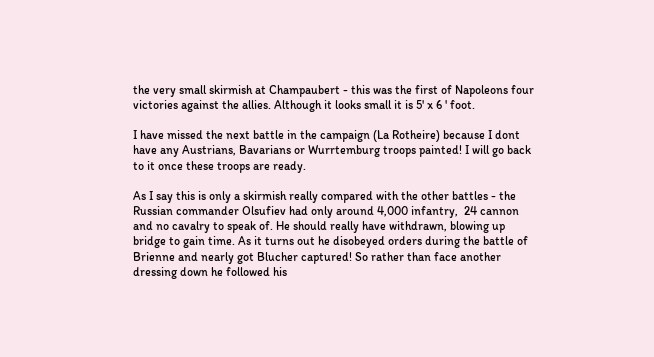the very small skirmish at Champaubert - this was the first of Napoleons four victories against the allies. Although it looks small it is 5' x 6 ' foot.

I have missed the next battle in the campaign (La Rotheire) because I dont have any Austrians, Bavarians or Wurrtemburg troops painted! I will go back to it once these troops are ready.

As I say this is only a skirmish really compared with the other battles - the Russian commander Olsufiev had only around 4,000 infantry,  24 cannon and no cavalry to speak of. He should really have withdrawn, blowing up bridge to gain time. As it turns out he disobeyed orders during the battle of Brienne and nearly got Blucher captured! So rather than face another dressing down he followed his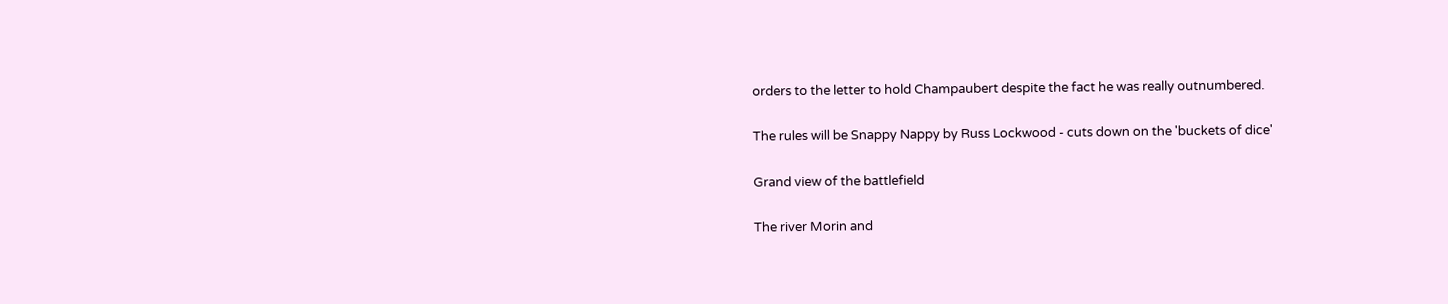orders to the letter to hold Champaubert despite the fact he was really outnumbered.

The rules will be Snappy Nappy by Russ Lockwood - cuts down on the 'buckets of dice'

Grand view of the battlefield

The river Morin and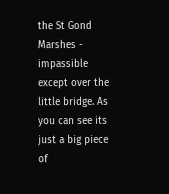the St Gond Marshes - impassible except over the little bridge. As you can see its just a big piece of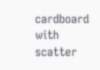cardboard with scatter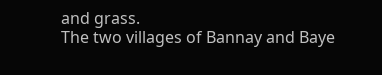and grass.
The two villages of Bannay and Baye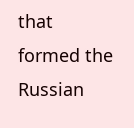that formed the Russian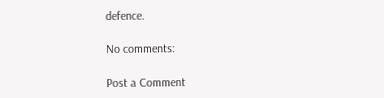defence.

No comments:

Post a Comment